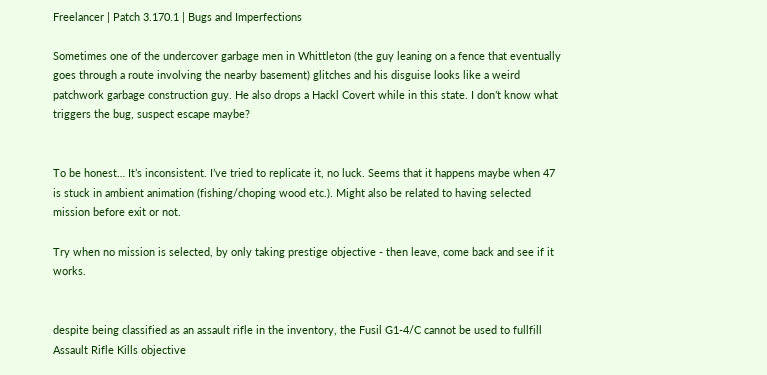Freelancer | Patch 3.170.1 | Bugs and Imperfections

Sometimes one of the undercover garbage men in Whittleton (the guy leaning on a fence that eventually goes through a route involving the nearby basement) glitches and his disguise looks like a weird patchwork garbage construction guy. He also drops a Hackl Covert while in this state. I don’t know what triggers the bug, suspect escape maybe?


To be honest… It’s inconsistent. I’ve tried to replicate it, no luck. Seems that it happens maybe when 47 is stuck in ambient animation (fishing/choping wood etc.). Might also be related to having selected mission before exit or not.

Try when no mission is selected, by only taking prestige objective - then leave, come back and see if it works.


despite being classified as an assault rifle in the inventory, the Fusil G1-4/C cannot be used to fullfill Assault Rifle Kills objective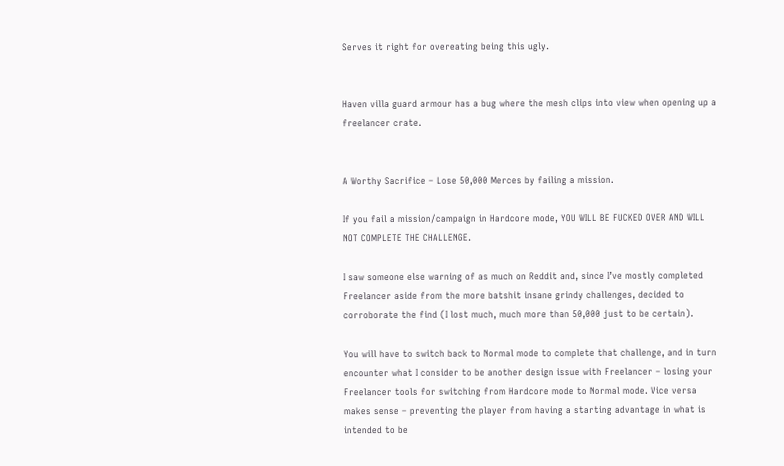Serves it right for overeating being this ugly.


Haven villa guard armour has a bug where the mesh clips into view when opening up a freelancer crate.


A Worthy Sacrifice – Lose 50,000 Merces by failing a mission.

If you fail a mission/campaign in Hardcore mode, YOU WILL BE FUCKED OVER AND WILL NOT COMPLETE THE CHALLENGE.

I saw someone else warning of as much on Reddit and, since I’ve mostly completed Freelancer aside from the more batshit insane grindy challenges, decided to corroborate the find (I lost much, much more than 50,000 just to be certain).

You will have to switch back to Normal mode to complete that challenge, and in turn encounter what I consider to be another design issue with Freelancer – losing your Freelancer tools for switching from Hardcore mode to Normal mode. Vice versa makes sense – preventing the player from having a starting advantage in what is intended to be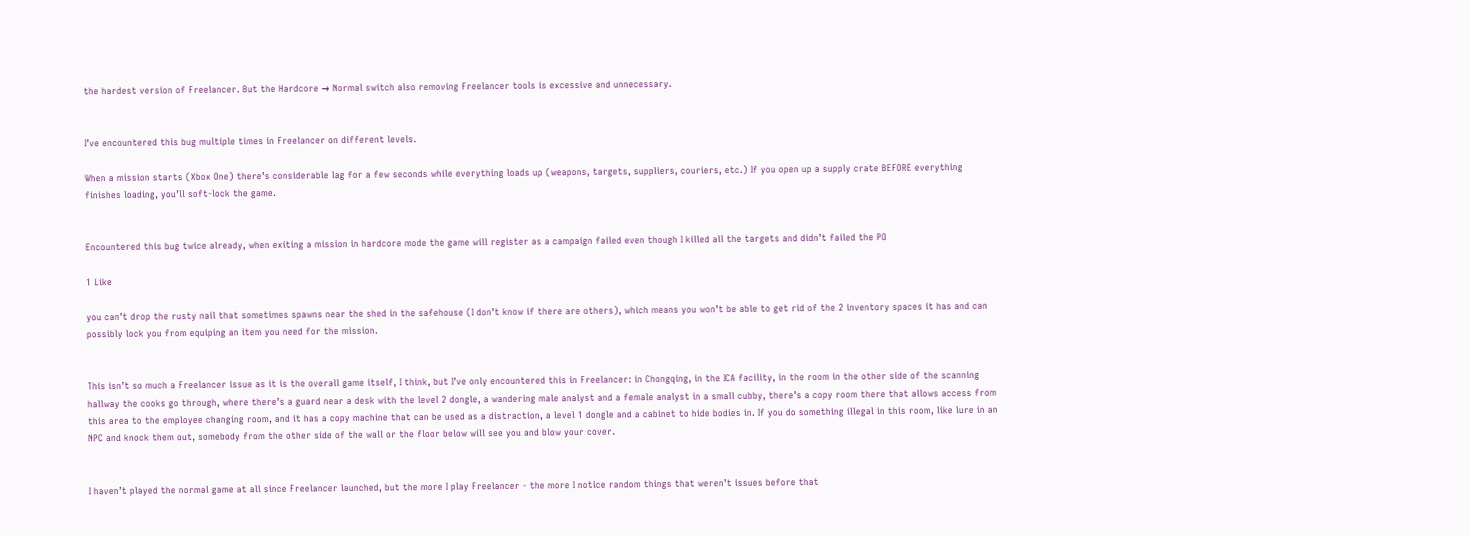the hardest version of Freelancer. But the Hardcore → Normal switch also removing Freelancer tools is excessive and unnecessary.


I’ve encountered this bug multiple times in Freelancer on different levels.

When a mission starts (Xbox One) there’s considerable lag for a few seconds while everything loads up (weapons, targets, suppliers, couriers, etc.) If you open up a supply crate BEFORE everything finishes loading, you’ll soft-lock the game.


Encountered this bug twice already, when exiting a mission in hardcore mode the game will register as a campaign failed even though I killed all the targets and didn’t failed the PO

1 Like

you can’t drop the rusty nail that sometimes spawns near the shed in the safehouse (I don’t know if there are others), which means you won’t be able to get rid of the 2 inventory spaces it has and can possibly lock you from equiping an item you need for the mission.


This isn’t so much a Freelancer issue as it is the overall game itself, I think, but I’ve only encountered this in Freelancer: in Chongqing, in the ICA facility, in the room in the other side of the scanning hallway the cooks go through, where there’s a guard near a desk with the level 2 dongle, a wandering male analyst and a female analyst in a small cubby, there’s a copy room there that allows access from this area to the employee changing room, and it has a copy machine that can be used as a distraction, a level 1 dongle and a cabinet to hide bodies in. If you do something illegal in this room, like lure in an NPC and knock them out, somebody from the other side of the wall or the floor below will see you and blow your cover.


I haven’t played the normal game at all since Freelancer launched, but the more I play Freelancer - the more I notice random things that weren’t issues before that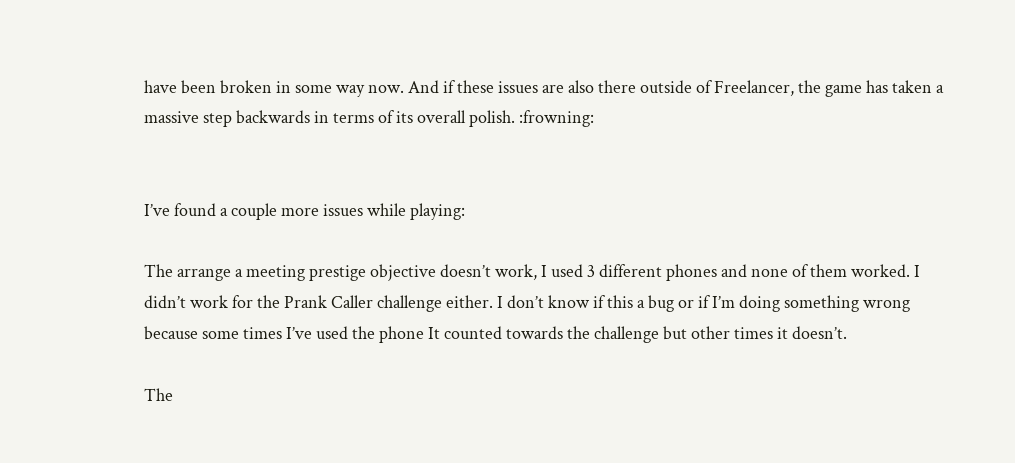have been broken in some way now. And if these issues are also there outside of Freelancer, the game has taken a massive step backwards in terms of its overall polish. :frowning:


I’ve found a couple more issues while playing:

The arrange a meeting prestige objective doesn’t work, I used 3 different phones and none of them worked. I didn’t work for the Prank Caller challenge either. I don’t know if this a bug or if I’m doing something wrong because some times I’ve used the phone It counted towards the challenge but other times it doesn’t.

The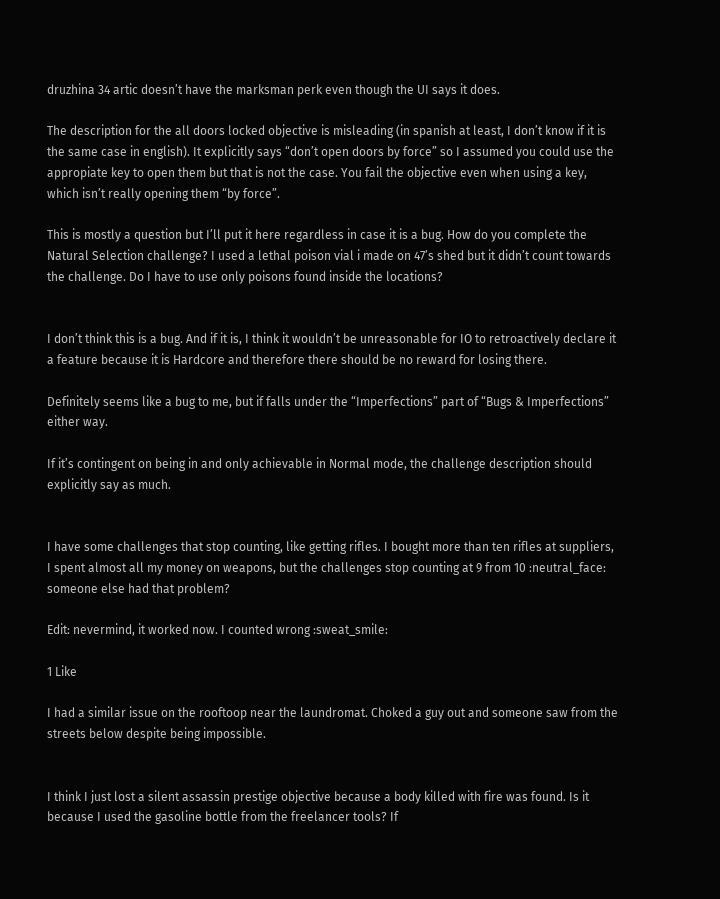druzhina 34 artic doesn’t have the marksman perk even though the UI says it does.

The description for the all doors locked objective is misleading (in spanish at least, I don’t know if it is the same case in english). It explicitly says “don’t open doors by force” so I assumed you could use the appropiate key to open them but that is not the case. You fail the objective even when using a key, which isn’t really opening them “by force”.

This is mostly a question but I’ll put it here regardless in case it is a bug. How do you complete the Natural Selection challenge? I used a lethal poison vial i made on 47’s shed but it didn’t count towards the challenge. Do I have to use only poisons found inside the locations?


I don’t think this is a bug. And if it is, I think it wouldn’t be unreasonable for IO to retroactively declare it a feature because it is Hardcore and therefore there should be no reward for losing there.

Definitely seems like a bug to me, but if falls under the “Imperfections” part of “Bugs & Imperfections” either way.

If it’s contingent on being in and only achievable in Normal mode, the challenge description should explicitly say as much.


I have some challenges that stop counting, like getting rifles. I bought more than ten rifles at suppliers, I spent almost all my money on weapons, but the challenges stop counting at 9 from 10 :neutral_face: someone else had that problem?

Edit: nevermind, it worked now. I counted wrong :sweat_smile:

1 Like

I had a similar issue on the rooftoop near the laundromat. Choked a guy out and someone saw from the streets below despite being impossible.


I think I just lost a silent assassin prestige objective because a body killed with fire was found. Is it because I used the gasoline bottle from the freelancer tools? If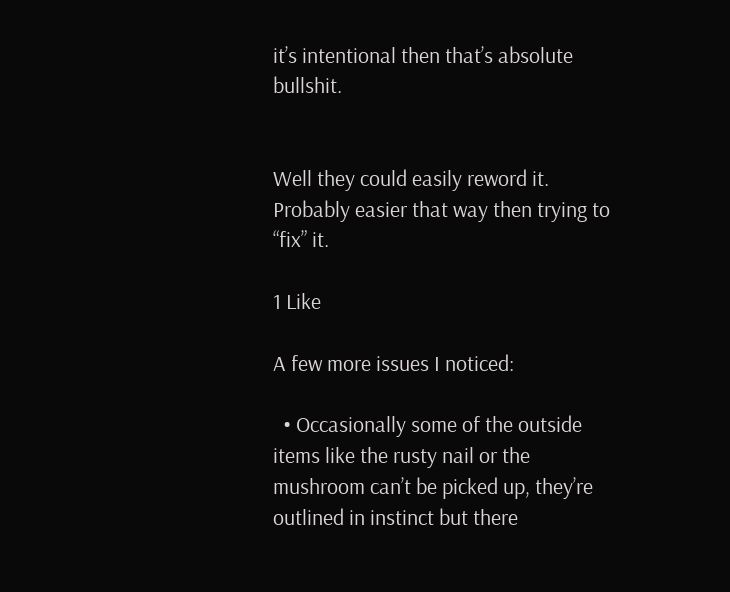it’s intentional then that’s absolute bullshit.


Well they could easily reword it. Probably easier that way then trying to “fix” it.

1 Like

A few more issues I noticed:

  • Occasionally some of the outside items like the rusty nail or the mushroom can’t be picked up, they’re outlined in instinct but there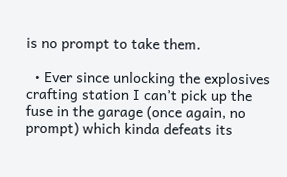is no prompt to take them.

  • Ever since unlocking the explosives crafting station I can’t pick up the fuse in the garage (once again, no prompt) which kinda defeats its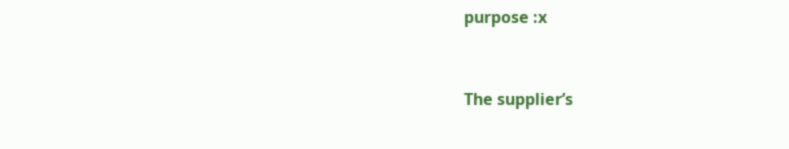purpose :x


The supplier’s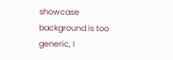showcase background is too generic, I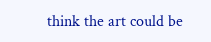think the art could be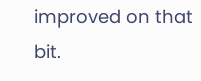improved on that bit.